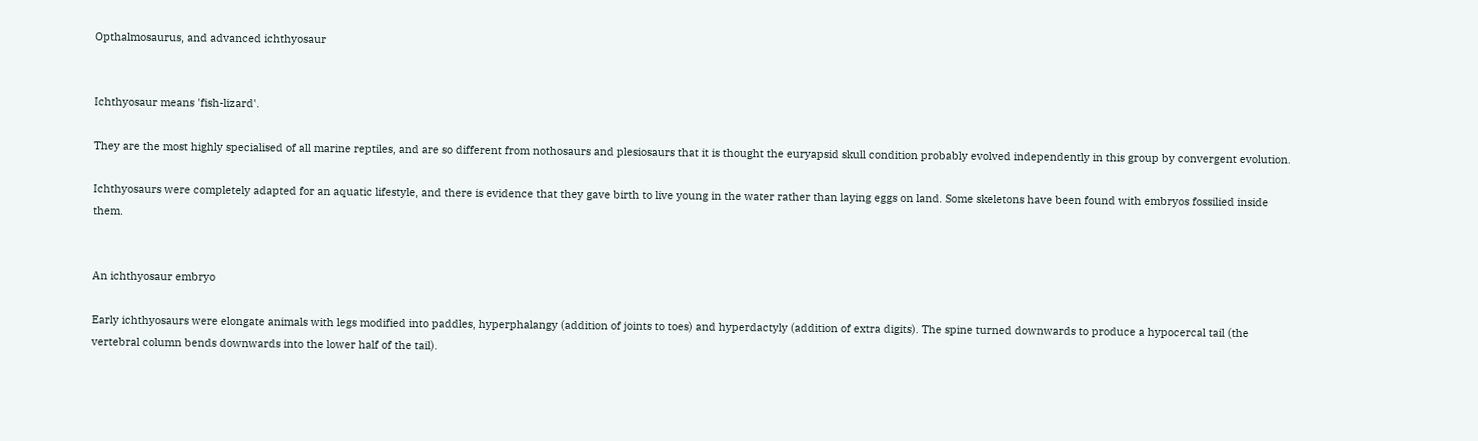Opthalmosaurus, and advanced ichthyosaur


Ichthyosaur means 'fish-lizard'.

They are the most highly specialised of all marine reptiles, and are so different from nothosaurs and plesiosaurs that it is thought the euryapsid skull condition probably evolved independently in this group by convergent evolution.

Ichthyosaurs were completely adapted for an aquatic lifestyle, and there is evidence that they gave birth to live young in the water rather than laying eggs on land. Some skeletons have been found with embryos fossilied inside them.


An ichthyosaur embryo

Early ichthyosaurs were elongate animals with legs modified into paddles, hyperphalangy (addition of joints to toes) and hyperdactyly (addition of extra digits). The spine turned downwards to produce a hypocercal tail (the vertebral column bends downwards into the lower half of the tail).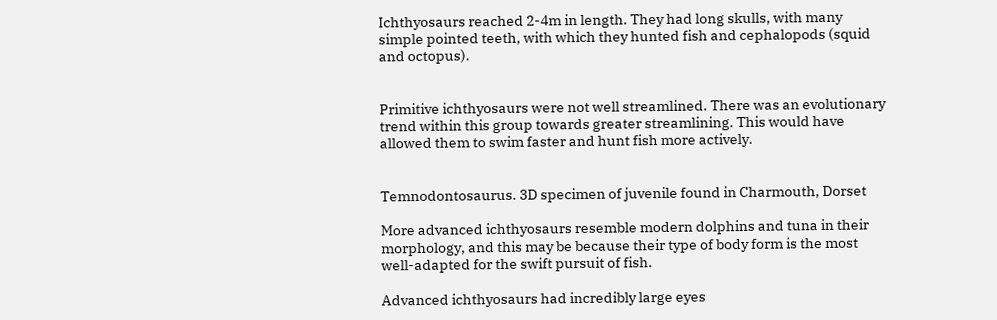Ichthyosaurs reached 2-4m in length. They had long skulls, with many simple pointed teeth, with which they hunted fish and cephalopods (squid and octopus).


Primitive ichthyosaurs were not well streamlined. There was an evolutionary trend within this group towards greater streamlining. This would have allowed them to swim faster and hunt fish more actively.


Temnodontosaurus. 3D specimen of juvenile found in Charmouth, Dorset

More advanced ichthyosaurs resemble modern dolphins and tuna in their morphology, and this may be because their type of body form is the most well-adapted for the swift pursuit of fish.

Advanced ichthyosaurs had incredibly large eyes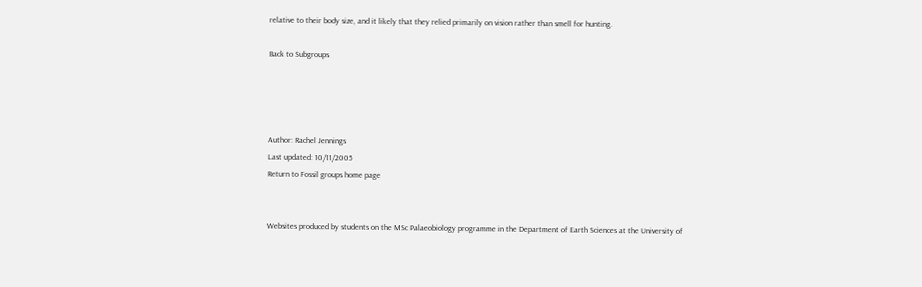relative to their body size, and it likely that they relied primarily on vision rather than smell for hunting.

Back to Subgroups




Author: Rachel Jennings
Last updated: 10/11/2005
Return to Fossil groups home page


Websites produced by students on the MSc Palaeobiology programme in the Department of Earth Sciences at the University of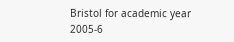Bristol for academic year 2005-6